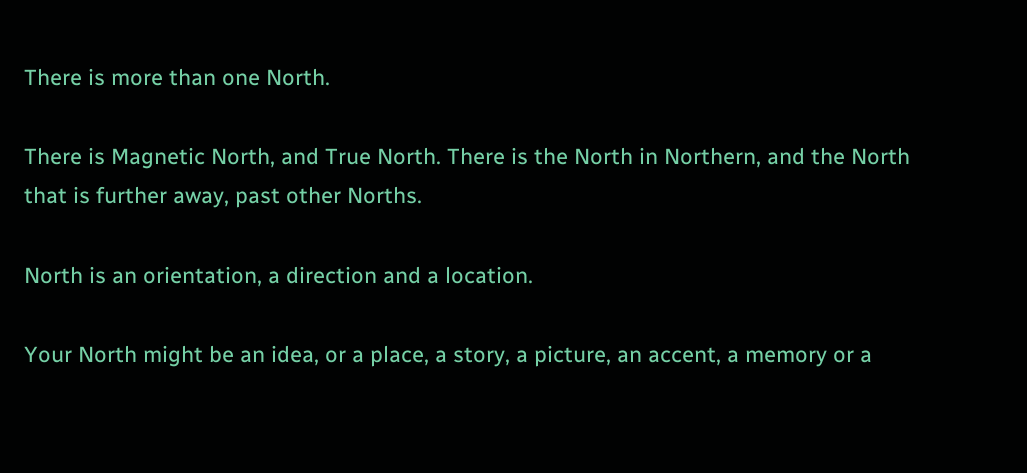There is more than one North.

There is Magnetic North, and True North. There is the North in Northern, and the North that is further away, past other Norths.

North is an orientation, a direction and a location.

Your North might be an idea, or a place, a story, a picture, an accent, a memory or a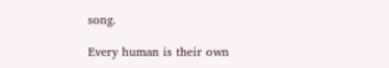song.

Every human is their own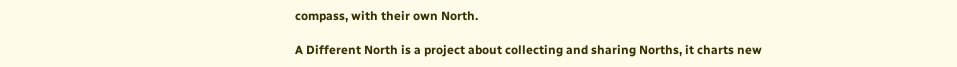compass, with their own North.

A Different North is a project about collecting and sharing Norths, it charts new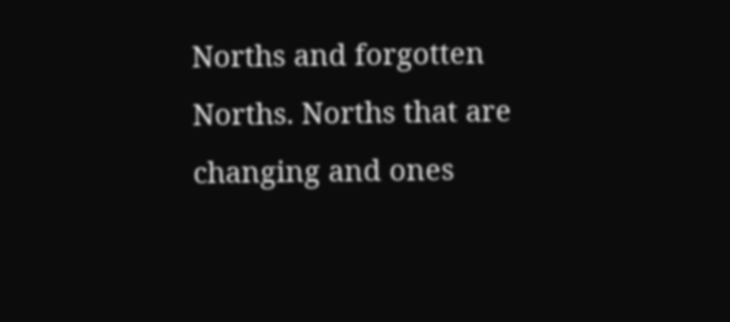Norths and forgotten Norths. Norths that are changing and ones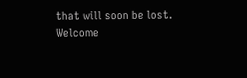that will soon be lost.
Welcome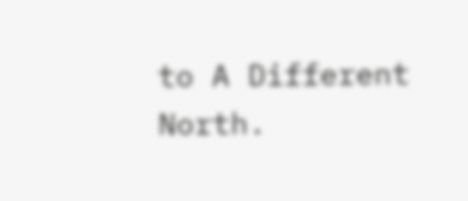to A Different North.